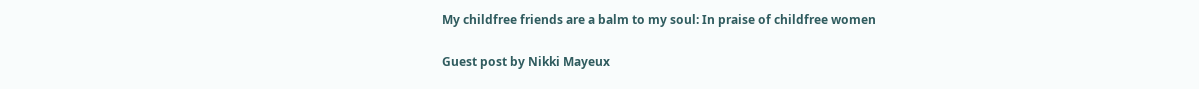My childfree friends are a balm to my soul: In praise of childfree women

Guest post by Nikki Mayeux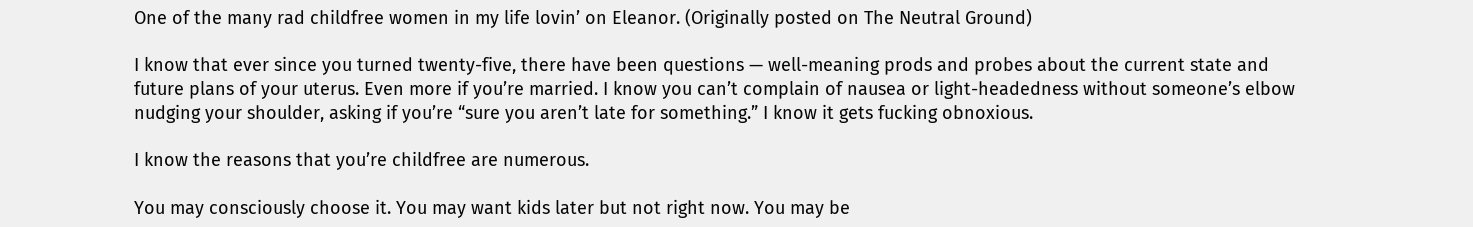One of the many rad childfree women in my life lovin’ on Eleanor. (Originally posted on The Neutral Ground)

I know that ever since you turned twenty-five, there have been questions — well-meaning prods and probes about the current state and future plans of your uterus. Even more if you’re married. I know you can’t complain of nausea or light-headedness without someone’s elbow nudging your shoulder, asking if you’re “sure you aren’t late for something.” I know it gets fucking obnoxious.

I know the reasons that you’re childfree are numerous.

You may consciously choose it. You may want kids later but not right now. You may be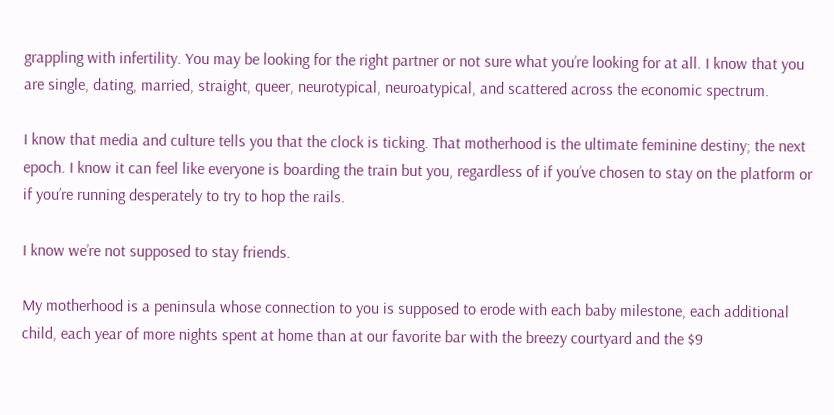grappling with infertility. You may be looking for the right partner or not sure what you’re looking for at all. I know that you are single, dating, married, straight, queer, neurotypical, neuroatypical, and scattered across the economic spectrum.

I know that media and culture tells you that the clock is ticking. That motherhood is the ultimate feminine destiny; the next epoch. I know it can feel like everyone is boarding the train but you, regardless of if you’ve chosen to stay on the platform or if you’re running desperately to try to hop the rails.

I know we’re not supposed to stay friends.

My motherhood is a peninsula whose connection to you is supposed to erode with each baby milestone, each additional child, each year of more nights spent at home than at our favorite bar with the breezy courtyard and the $9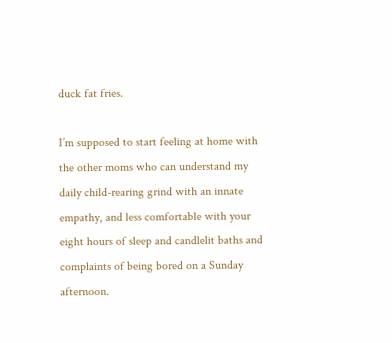duck fat fries.

I’m supposed to start feeling at home with the other moms who can understand my daily child-rearing grind with an innate empathy, and less comfortable with your eight hours of sleep and candlelit baths and complaints of being bored on a Sunday afternoon.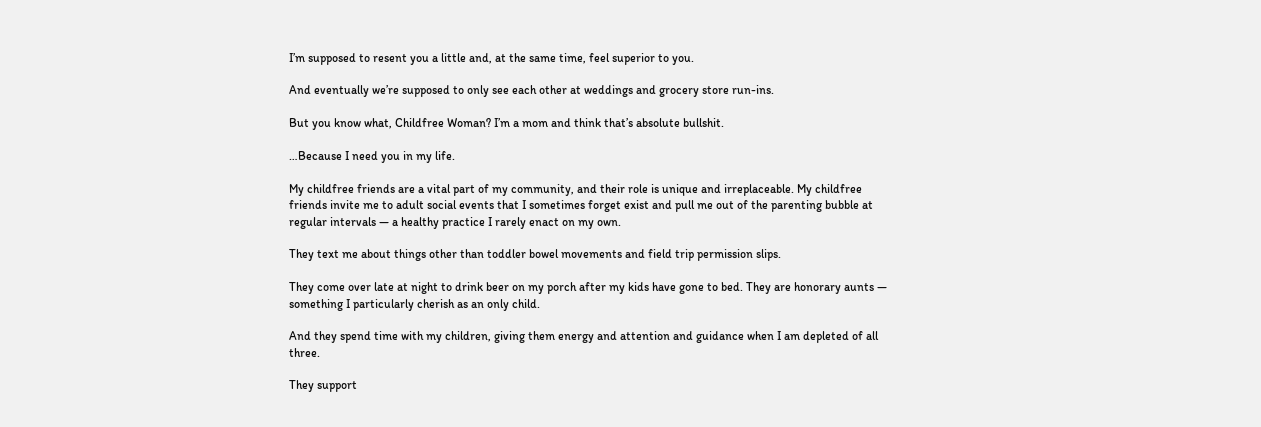I’m supposed to resent you a little and, at the same time, feel superior to you.

And eventually we’re supposed to only see each other at weddings and grocery store run-ins.

But you know what, Childfree Woman? I’m a mom and think that’s absolute bullshit.

…Because I need you in my life.

My childfree friends are a vital part of my community, and their role is unique and irreplaceable. My childfree friends invite me to adult social events that I sometimes forget exist and pull me out of the parenting bubble at regular intervals — a healthy practice I rarely enact on my own.

They text me about things other than toddler bowel movements and field trip permission slips.

They come over late at night to drink beer on my porch after my kids have gone to bed. They are honorary aunts — something I particularly cherish as an only child.

And they spend time with my children, giving them energy and attention and guidance when I am depleted of all three.

They support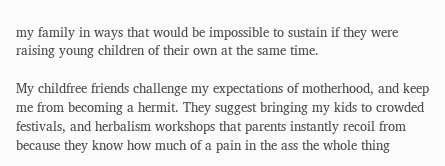my family in ways that would be impossible to sustain if they were raising young children of their own at the same time.

My childfree friends challenge my expectations of motherhood, and keep me from becoming a hermit. They suggest bringing my kids to crowded festivals, and herbalism workshops that parents instantly recoil from because they know how much of a pain in the ass the whole thing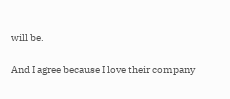will be.

And I agree because I love their company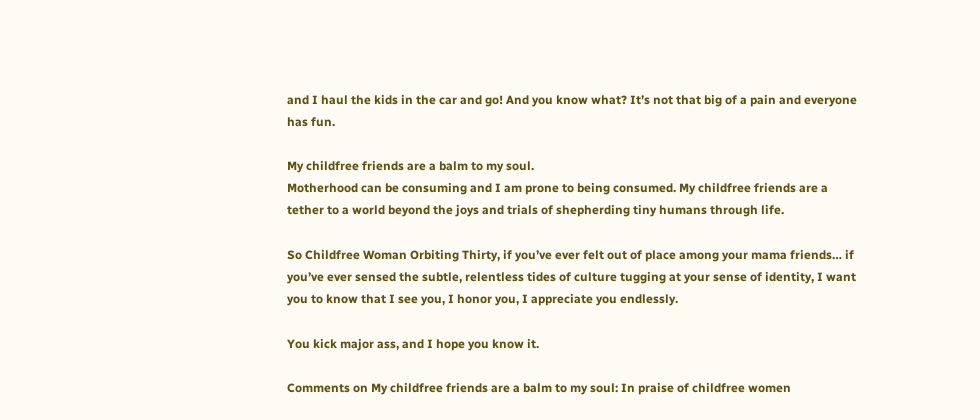and I haul the kids in the car and go! And you know what? It’s not that big of a pain and everyone has fun.

My childfree friends are a balm to my soul.
Motherhood can be consuming and I am prone to being consumed. My childfree friends are a tether to a world beyond the joys and trials of shepherding tiny humans through life.

So Childfree Woman Orbiting Thirty, if you’ve ever felt out of place among your mama friends… if you’ve ever sensed the subtle, relentless tides of culture tugging at your sense of identity, I want you to know that I see you, I honor you, I appreciate you endlessly.

You kick major ass, and I hope you know it.

Comments on My childfree friends are a balm to my soul: In praise of childfree women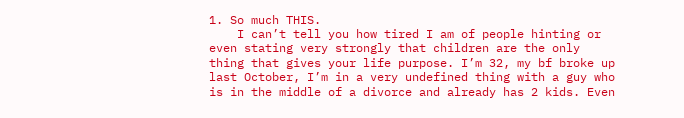1. So much THIS.
    I can’t tell you how tired I am of people hinting or even stating very strongly that children are the only thing that gives your life purpose. I’m 32, my bf broke up last October, I’m in a very undefined thing with a guy who is in the middle of a divorce and already has 2 kids. Even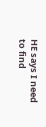HE says I need to find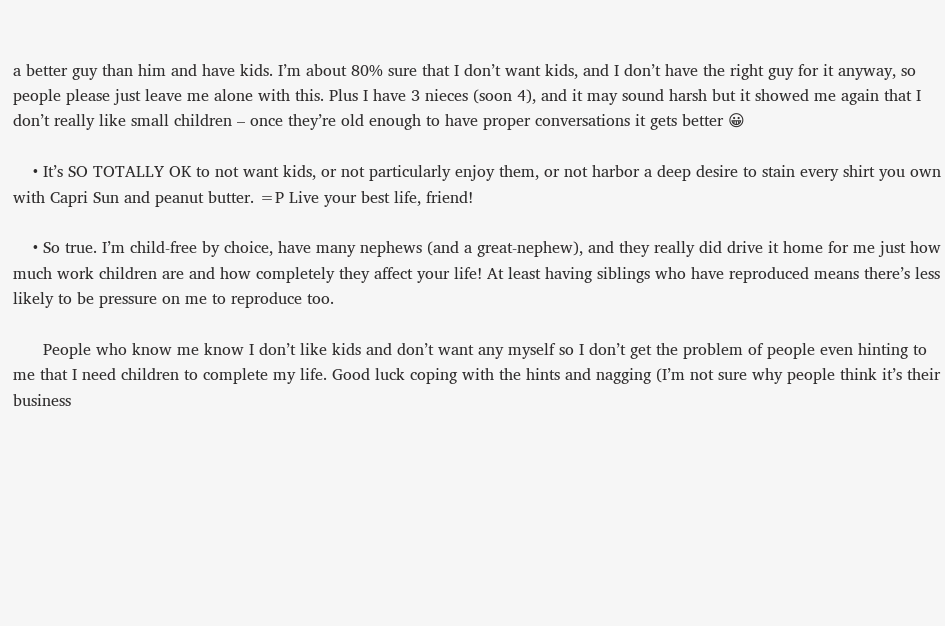a better guy than him and have kids. I’m about 80% sure that I don’t want kids, and I don’t have the right guy for it anyway, so people please just leave me alone with this. Plus I have 3 nieces (soon 4), and it may sound harsh but it showed me again that I don’t really like small children – once they’re old enough to have proper conversations it gets better 😀

    • It’s SO TOTALLY OK to not want kids, or not particularly enjoy them, or not harbor a deep desire to stain every shirt you own with Capri Sun and peanut butter. =P Live your best life, friend!

    • So true. I’m child-free by choice, have many nephews (and a great-nephew), and they really did drive it home for me just how much work children are and how completely they affect your life! At least having siblings who have reproduced means there’s less likely to be pressure on me to reproduce too.

      People who know me know I don’t like kids and don’t want any myself so I don’t get the problem of people even hinting to me that I need children to complete my life. Good luck coping with the hints and nagging (I’m not sure why people think it’s their business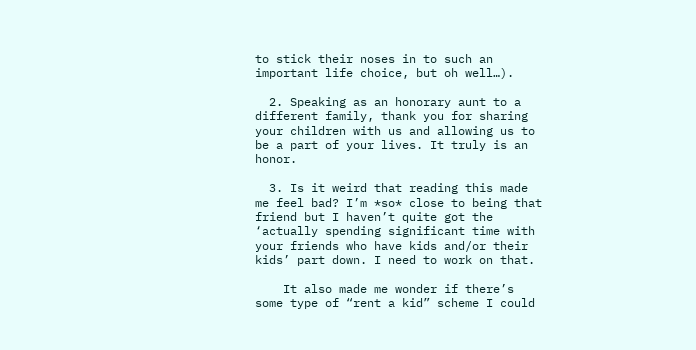to stick their noses in to such an important life choice, but oh well…).

  2. Speaking as an honorary aunt to a different family, thank you for sharing your children with us and allowing us to be a part of your lives. It truly is an honor.

  3. Is it weird that reading this made me feel bad? I’m *so* close to being that friend but I haven’t quite got the ‘actually spending significant time with your friends who have kids and/or their kids’ part down. I need to work on that.

    It also made me wonder if there’s some type of “rent a kid” scheme I could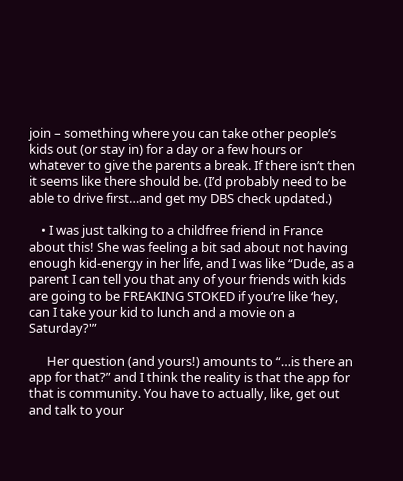join – something where you can take other people’s kids out (or stay in) for a day or a few hours or whatever to give the parents a break. If there isn’t then it seems like there should be. (I’d probably need to be able to drive first…and get my DBS check updated.)

    • I was just talking to a childfree friend in France about this! She was feeling a bit sad about not having enough kid-energy in her life, and I was like “Dude, as a parent I can tell you that any of your friends with kids are going to be FREAKING STOKED if you’re like ‘hey, can I take your kid to lunch and a movie on a Saturday?'”

      Her question (and yours!) amounts to “…is there an app for that?” and I think the reality is that the app for that is community. You have to actually, like, get out and talk to your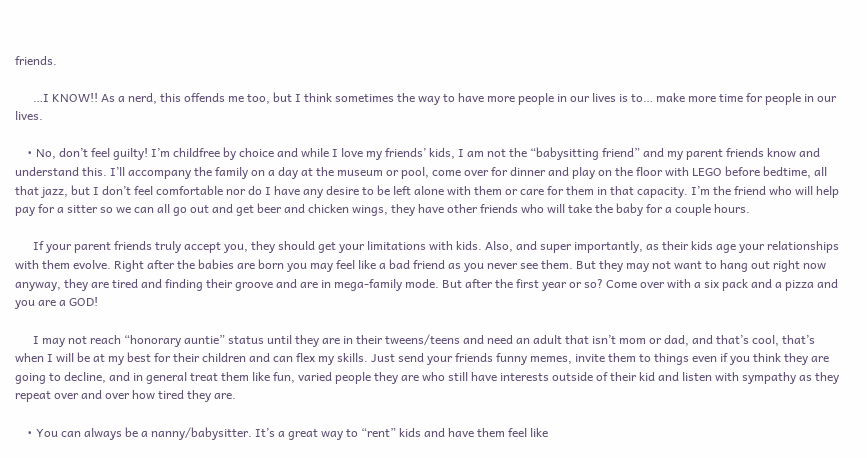friends.

      …I KNOW!! As a nerd, this offends me too, but I think sometimes the way to have more people in our lives is to… make more time for people in our lives.

    • No, don’t feel guilty! I’m childfree by choice and while I love my friends’ kids, I am not the “babysitting friend” and my parent friends know and understand this. I’ll accompany the family on a day at the museum or pool, come over for dinner and play on the floor with LEGO before bedtime, all that jazz, but I don’t feel comfortable nor do I have any desire to be left alone with them or care for them in that capacity. I’m the friend who will help pay for a sitter so we can all go out and get beer and chicken wings, they have other friends who will take the baby for a couple hours.

      If your parent friends truly accept you, they should get your limitations with kids. Also, and super importantly, as their kids age your relationships with them evolve. Right after the babies are born you may feel like a bad friend as you never see them. But they may not want to hang out right now anyway, they are tired and finding their groove and are in mega-family mode. But after the first year or so? Come over with a six pack and a pizza and you are a GOD!

      I may not reach “honorary auntie” status until they are in their tweens/teens and need an adult that isn’t mom or dad, and that’s cool, that’s when I will be at my best for their children and can flex my skills. Just send your friends funny memes, invite them to things even if you think they are going to decline, and in general treat them like fun, varied people they are who still have interests outside of their kid and listen with sympathy as they repeat over and over how tired they are.

    • You can always be a nanny/babysitter. It’s a great way to “rent” kids and have them feel like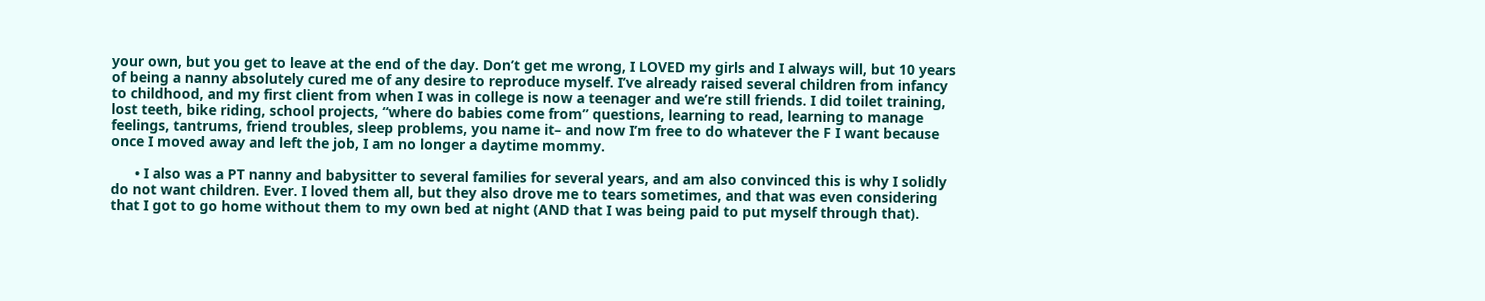your own, but you get to leave at the end of the day. Don’t get me wrong, I LOVED my girls and I always will, but 10 years of being a nanny absolutely cured me of any desire to reproduce myself. I’ve already raised several children from infancy to childhood, and my first client from when I was in college is now a teenager and we’re still friends. I did toilet training, lost teeth, bike riding, school projects, “where do babies come from” questions, learning to read, learning to manage feelings, tantrums, friend troubles, sleep problems, you name it– and now I’m free to do whatever the F I want because once I moved away and left the job, I am no longer a daytime mommy.

      • I also was a PT nanny and babysitter to several families for several years, and am also convinced this is why I solidly do not want children. Ever. I loved them all, but they also drove me to tears sometimes, and that was even considering that I got to go home without them to my own bed at night (AND that I was being paid to put myself through that).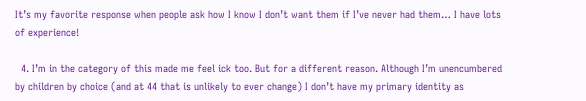It’s my favorite response when people ask how I know I don’t want them if I’ve never had them… I have lots of experience!

  4. I’m in the category of this made me feel ick too. But for a different reason. Although I’m unencumbered by children by choice (and at 44 that is unlikely to ever change) I don’t have my primary identity as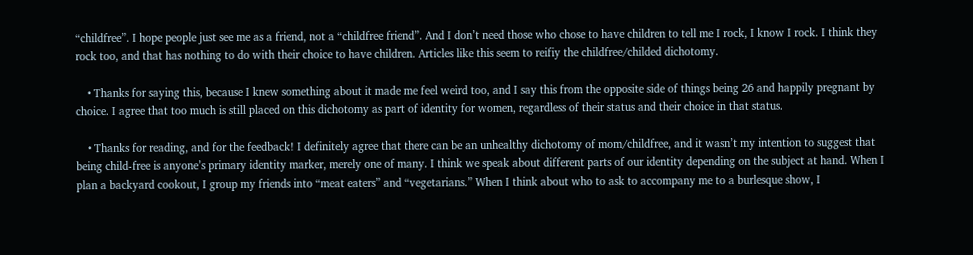“childfree”. I hope people just see me as a friend, not a “childfree friend”. And I don’t need those who chose to have children to tell me I rock, I know I rock. I think they rock too, and that has nothing to do with their choice to have children. Articles like this seem to reifiy the childfree/childed dichotomy.

    • Thanks for saying this, because I knew something about it made me feel weird too, and I say this from the opposite side of things being 26 and happily pregnant by choice. I agree that too much is still placed on this dichotomy as part of identity for women, regardless of their status and their choice in that status.

    • Thanks for reading, and for the feedback! I definitely agree that there can be an unhealthy dichotomy of mom/childfree, and it wasn’t my intention to suggest that being child-free is anyone’s primary identity marker, merely one of many. I think we speak about different parts of our identity depending on the subject at hand. When I plan a backyard cookout, I group my friends into “meat eaters” and “vegetarians.” When I think about who to ask to accompany me to a burlesque show, I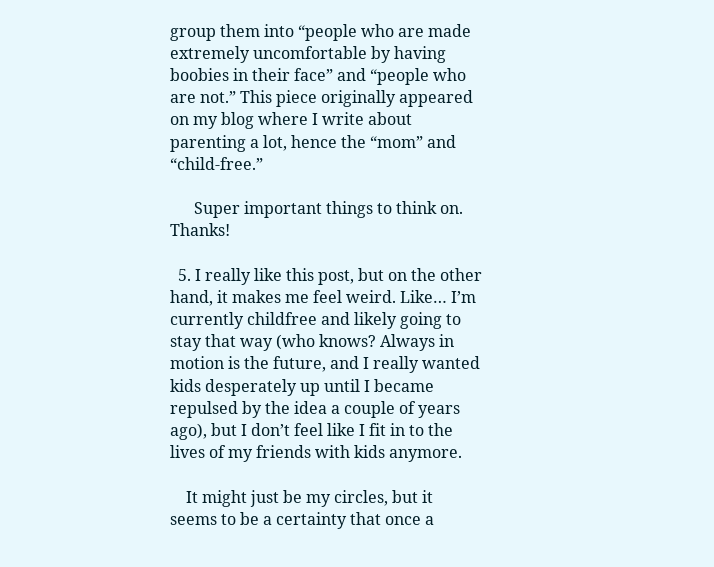group them into “people who are made extremely uncomfortable by having boobies in their face” and “people who are not.” This piece originally appeared on my blog where I write about parenting a lot, hence the “mom” and “child-free.”

      Super important things to think on. Thanks!

  5. I really like this post, but on the other hand, it makes me feel weird. Like… I’m currently childfree and likely going to stay that way (who knows? Always in motion is the future, and I really wanted kids desperately up until I became repulsed by the idea a couple of years ago), but I don’t feel like I fit in to the lives of my friends with kids anymore.

    It might just be my circles, but it seems to be a certainty that once a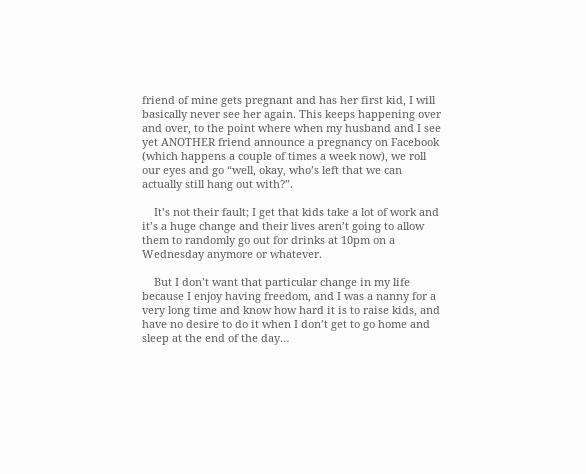friend of mine gets pregnant and has her first kid, I will basically never see her again. This keeps happening over and over, to the point where when my husband and I see yet ANOTHER friend announce a pregnancy on Facebook (which happens a couple of times a week now), we roll our eyes and go “well, okay, who’s left that we can actually still hang out with?”.

    It’s not their fault; I get that kids take a lot of work and it’s a huge change and their lives aren’t going to allow them to randomly go out for drinks at 10pm on a Wednesday anymore or whatever.

    But I don’t want that particular change in my life because I enjoy having freedom, and I was a nanny for a very long time and know how hard it is to raise kids, and have no desire to do it when I don’t get to go home and sleep at the end of the day…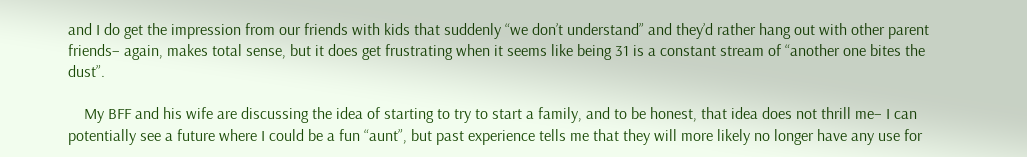and I do get the impression from our friends with kids that suddenly “we don’t understand” and they’d rather hang out with other parent friends– again, makes total sense, but it does get frustrating when it seems like being 31 is a constant stream of “another one bites the dust”.

    My BFF and his wife are discussing the idea of starting to try to start a family, and to be honest, that idea does not thrill me– I can potentially see a future where I could be a fun “aunt”, but past experience tells me that they will more likely no longer have any use for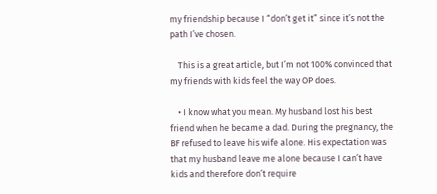my friendship because I “don’t get it” since it’s not the path I’ve chosen.

    This is a great article, but I’m not 100% convinced that my friends with kids feel the way OP does.

    • I know what you mean. My husband lost his best friend when he became a dad. During the pregnancy, the BF refused to leave his wife alone. His expectation was that my husband leave me alone because I can’t have kids and therefore don’t require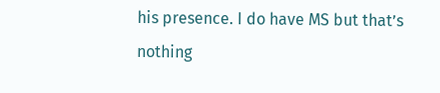his presence. I do have MS but that’s nothing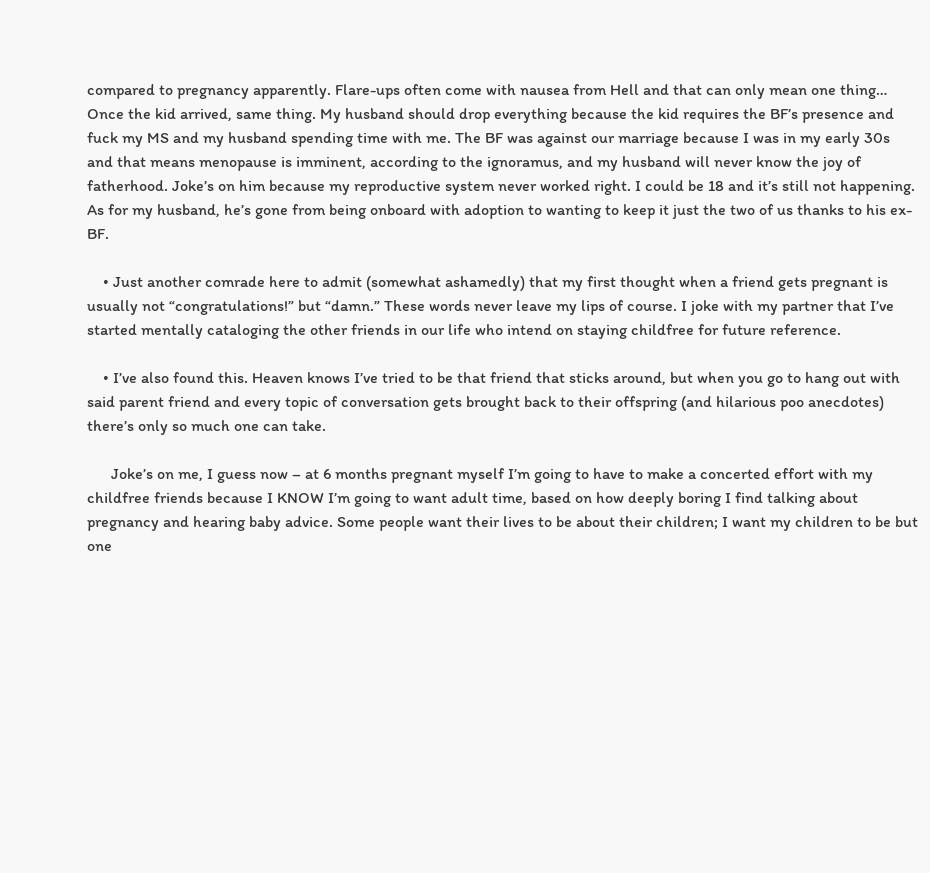compared to pregnancy apparently. Flare-ups often come with nausea from Hell and that can only mean one thing… Once the kid arrived, same thing. My husband should drop everything because the kid requires the BF’s presence and fuck my MS and my husband spending time with me. The BF was against our marriage because I was in my early 30s and that means menopause is imminent, according to the ignoramus, and my husband will never know the joy of fatherhood. Joke’s on him because my reproductive system never worked right. I could be 18 and it’s still not happening. As for my husband, he’s gone from being onboard with adoption to wanting to keep it just the two of us thanks to his ex-BF.

    • Just another comrade here to admit (somewhat ashamedly) that my first thought when a friend gets pregnant is usually not “congratulations!” but “damn.” These words never leave my lips of course. I joke with my partner that I’ve started mentally cataloging the other friends in our life who intend on staying childfree for future reference.

    • I’ve also found this. Heaven knows I’ve tried to be that friend that sticks around, but when you go to hang out with said parent friend and every topic of conversation gets brought back to their offspring (and hilarious poo anecdotes) there’s only so much one can take.

      Joke’s on me, I guess now – at 6 months pregnant myself I’m going to have to make a concerted effort with my childfree friends because I KNOW I’m going to want adult time, based on how deeply boring I find talking about pregnancy and hearing baby advice. Some people want their lives to be about their children; I want my children to be but one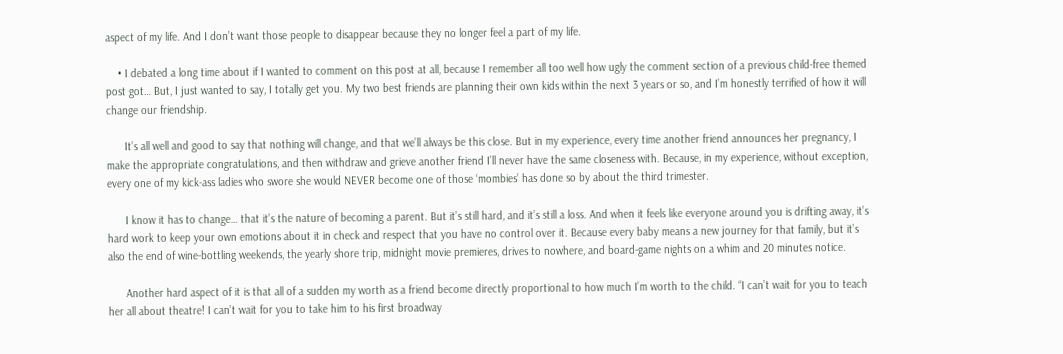aspect of my life. And I don’t want those people to disappear because they no longer feel a part of my life.

    • I debated a long time about if I wanted to comment on this post at all, because I remember all too well how ugly the comment section of a previous child-free themed post got… But, I just wanted to say, I totally get you. My two best friends are planning their own kids within the next 3 years or so, and I’m honestly terrified of how it will change our friendship.

      It’s all well and good to say that nothing will change, and that we’ll always be this close. But in my experience, every time another friend announces her pregnancy, I make the appropriate congratulations, and then withdraw and grieve another friend I’ll never have the same closeness with. Because, in my experience, without exception, every one of my kick-ass ladies who swore she would NEVER become one of those ‘mombies’ has done so by about the third trimester.

      I know it has to change… that it’s the nature of becoming a parent. But it’s still hard, and it’s still a loss. And when it feels like everyone around you is drifting away, it’s hard work to keep your own emotions about it in check and respect that you have no control over it. Because every baby means a new journey for that family, but it’s also the end of wine-bottling weekends, the yearly shore trip, midnight movie premieres, drives to nowhere, and board-game nights on a whim and 20 minutes notice.

      Another hard aspect of it is that all of a sudden my worth as a friend become directly proportional to how much I’m worth to the child. “I can’t wait for you to teach her all about theatre! I can’t wait for you to take him to his first broadway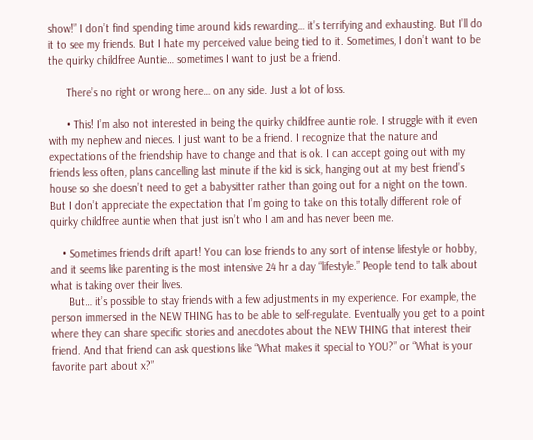show!” I don’t find spending time around kids rewarding… it’s terrifying and exhausting. But I’ll do it to see my friends. But I hate my perceived value being tied to it. Sometimes, I don’t want to be the quirky childfree Auntie… sometimes I want to just be a friend.

      There’s no right or wrong here… on any side. Just a lot of loss.

      • This! I’m also not interested in being the quirky childfree auntie role. I struggle with it even with my nephew and nieces. I just want to be a friend. I recognize that the nature and expectations of the friendship have to change and that is ok. I can accept going out with my friends less often, plans cancelling last minute if the kid is sick, hanging out at my best friend’s house so she doesn’t need to get a babysitter rather than going out for a night on the town. But I don’t appreciate the expectation that I’m going to take on this totally different role of quirky childfree auntie when that just isn’t who I am and has never been me.

    • Sometimes friends drift apart! You can lose friends to any sort of intense lifestyle or hobby, and it seems like parenting is the most intensive 24 hr a day “lifestyle.” People tend to talk about what is taking over their lives.
      But… it’s possible to stay friends with a few adjustments in my experience. For example, the person immersed in the NEW THING has to be able to self-regulate. Eventually you get to a point where they can share specific stories and anecdotes about the NEW THING that interest their friend. And that friend can ask questions like “What makes it special to YOU?” or “What is your favorite part about x?”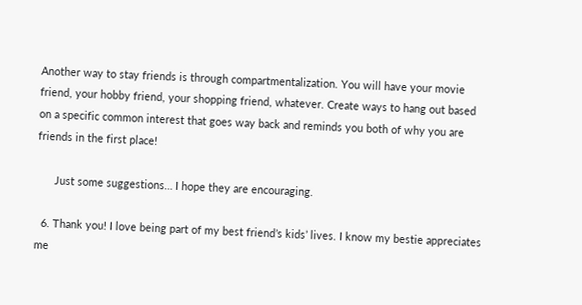Another way to stay friends is through compartmentalization. You will have your movie friend, your hobby friend, your shopping friend, whatever. Create ways to hang out based on a specific common interest that goes way back and reminds you both of why you are friends in the first place!

      Just some suggestions… I hope they are encouraging.

  6. Thank you! I love being part of my best friend’s kids’ lives. I know my bestie appreciates me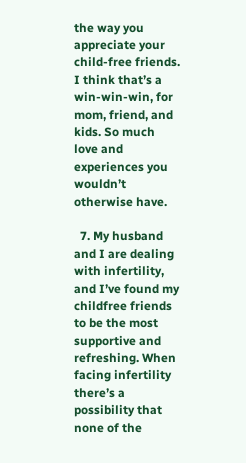the way you appreciate your child-free friends. I think that’s a win-win-win, for mom, friend, and kids. So much love and experiences you wouldn’t otherwise have.

  7. My husband and I are dealing with infertility, and I’ve found my childfree friends to be the most supportive and refreshing. When facing infertility there’s a possibility that none of the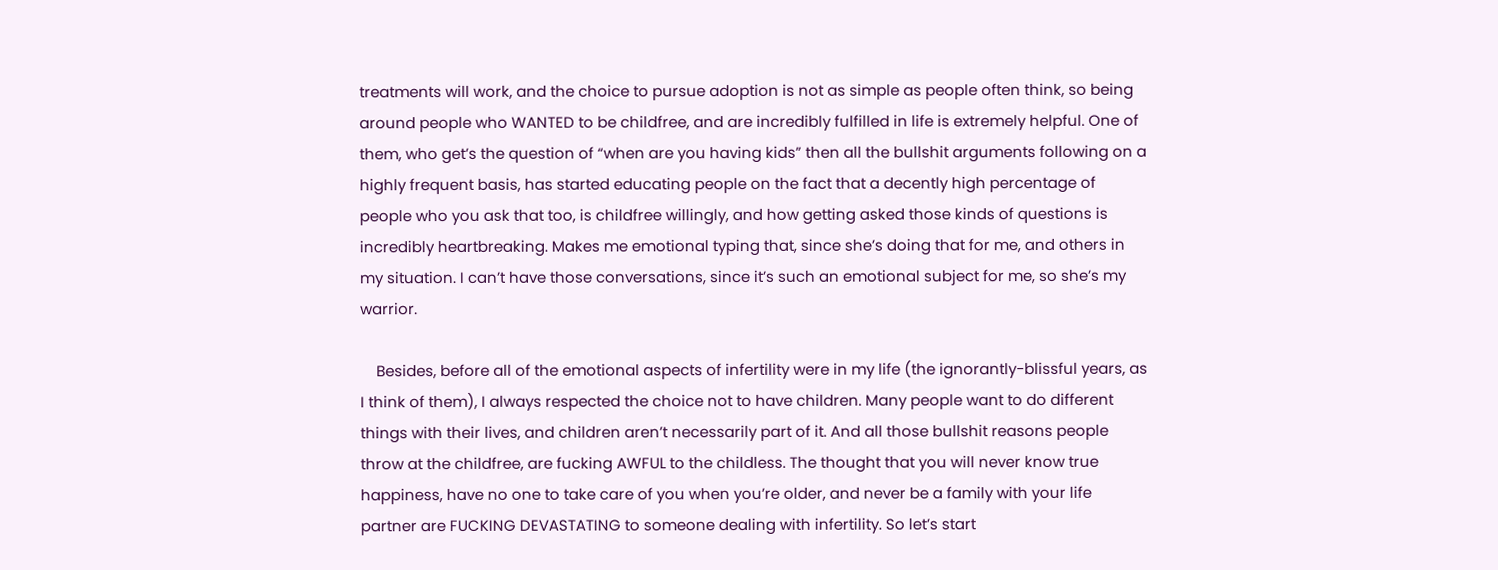treatments will work, and the choice to pursue adoption is not as simple as people often think, so being around people who WANTED to be childfree, and are incredibly fulfilled in life is extremely helpful. One of them, who get’s the question of “when are you having kids” then all the bullshit arguments following on a highly frequent basis, has started educating people on the fact that a decently high percentage of people who you ask that too, is childfree willingly, and how getting asked those kinds of questions is incredibly heartbreaking. Makes me emotional typing that, since she’s doing that for me, and others in my situation. I can’t have those conversations, since it’s such an emotional subject for me, so she’s my warrior.

    Besides, before all of the emotional aspects of infertility were in my life (the ignorantly-blissful years, as I think of them), I always respected the choice not to have children. Many people want to do different things with their lives, and children aren’t necessarily part of it. And all those bullshit reasons people throw at the childfree, are fucking AWFUL to the childless. The thought that you will never know true happiness, have no one to take care of you when you’re older, and never be a family with your life partner are FUCKING DEVASTATING to someone dealing with infertility. So let’s start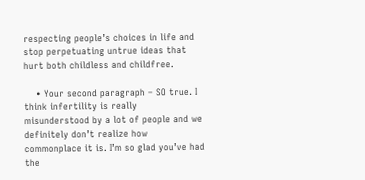respecting people’s choices in life and stop perpetuating untrue ideas that hurt both childless and childfree.

    • Your second paragraph – SO true. I think infertility is really misunderstood by a lot of people and we definitely don’t realize how commonplace it is. I’m so glad you’ve had the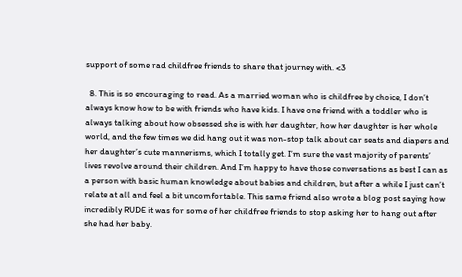support of some rad childfree friends to share that journey with. <3

  8. This is so encouraging to read. As a married woman who is childfree by choice, I don’t always know how to be with friends who have kids. I have one friend with a toddler who is always talking about how obsessed she is with her daughter, how her daughter is her whole world, and the few times we did hang out it was non-stop talk about car seats and diapers and her daughter’s cute mannerisms, which I totally get. I’m sure the vast majority of parents’ lives revolve around their children. And I’m happy to have those conversations as best I can as a person with basic human knowledge about babies and children, but after a while I just can’t relate at all and feel a bit uncomfortable. This same friend also wrote a blog post saying how incredibly RUDE it was for some of her childfree friends to stop asking her to hang out after she had her baby.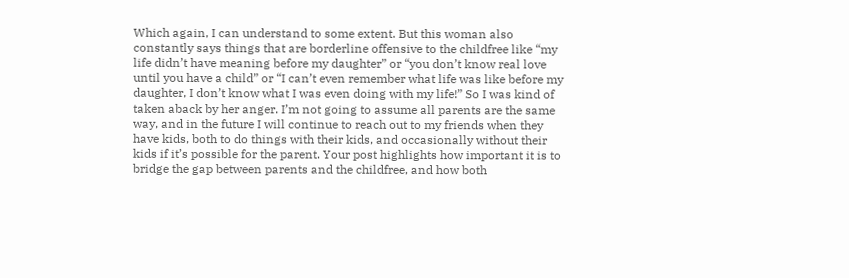Which again, I can understand to some extent. But this woman also constantly says things that are borderline offensive to the childfree like “my life didn’t have meaning before my daughter” or “you don’t know real love until you have a child” or “I can’t even remember what life was like before my daughter, I don’t know what I was even doing with my life!” So I was kind of taken aback by her anger. I’m not going to assume all parents are the same way, and in the future I will continue to reach out to my friends when they have kids, both to do things with their kids, and occasionally without their kids if it’s possible for the parent. Your post highlights how important it is to bridge the gap between parents and the childfree, and how both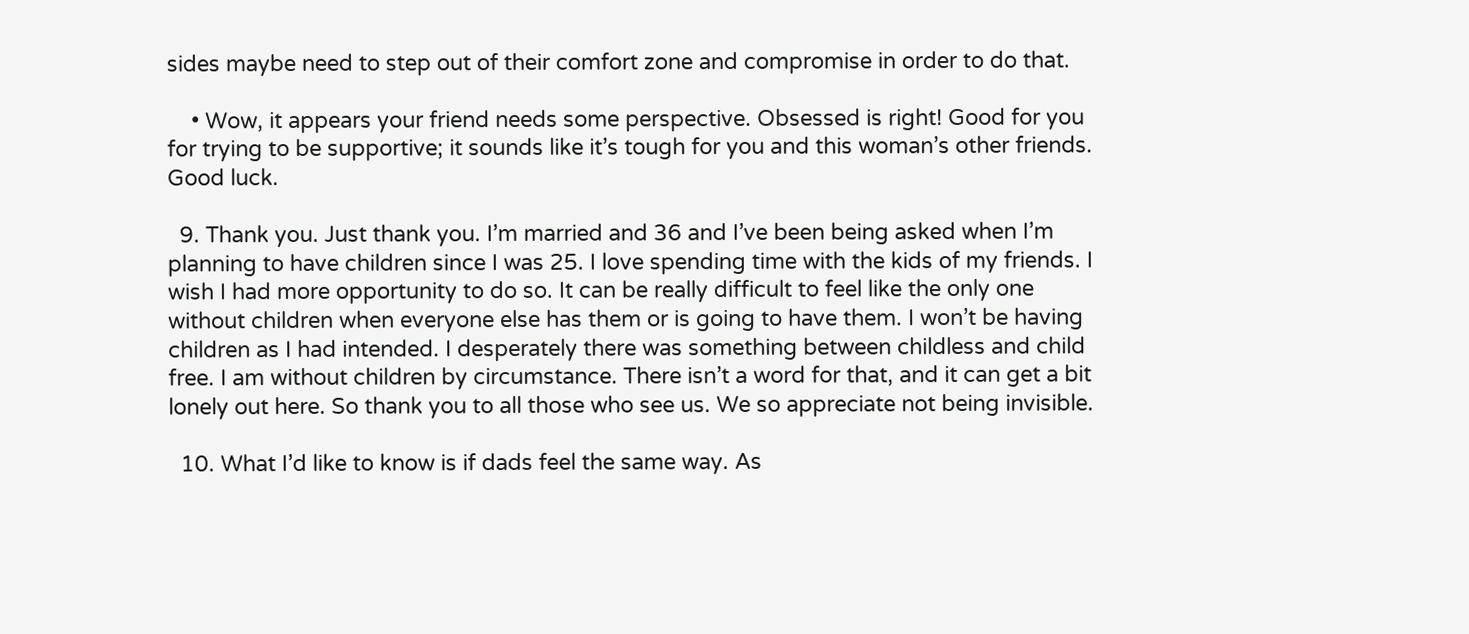sides maybe need to step out of their comfort zone and compromise in order to do that.

    • Wow, it appears your friend needs some perspective. Obsessed is right! Good for you for trying to be supportive; it sounds like it’s tough for you and this woman’s other friends. Good luck.

  9. Thank you. Just thank you. I’m married and 36 and I’ve been being asked when I’m planning to have children since I was 25. I love spending time with the kids of my friends. I wish I had more opportunity to do so. It can be really difficult to feel like the only one without children when everyone else has them or is going to have them. I won’t be having children as I had intended. I desperately there was something between childless and child free. I am without children by circumstance. There isn’t a word for that, and it can get a bit lonely out here. So thank you to all those who see us. We so appreciate not being invisible.

  10. What I’d like to know is if dads feel the same way. As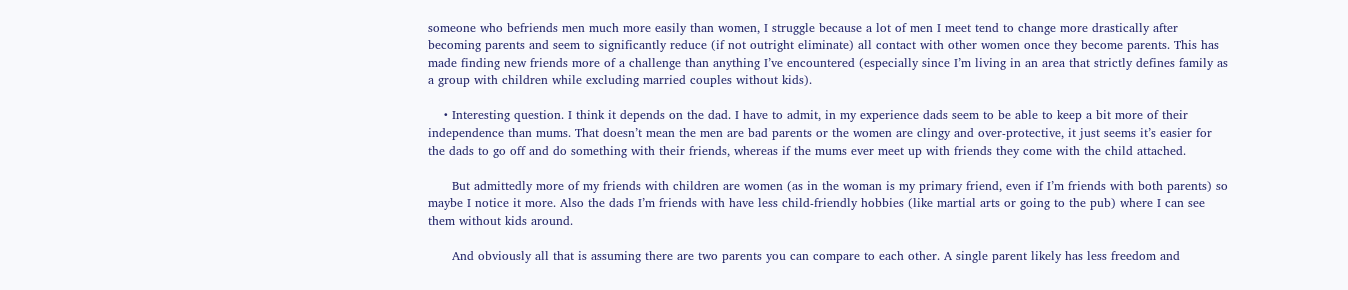someone who befriends men much more easily than women, I struggle because a lot of men I meet tend to change more drastically after becoming parents and seem to significantly reduce (if not outright eliminate) all contact with other women once they become parents. This has made finding new friends more of a challenge than anything I’ve encountered (especially since I’m living in an area that strictly defines family as a group with children while excluding married couples without kids).

    • Interesting question. I think it depends on the dad. I have to admit, in my experience dads seem to be able to keep a bit more of their independence than mums. That doesn’t mean the men are bad parents or the women are clingy and over-protective, it just seems it’s easier for the dads to go off and do something with their friends, whereas if the mums ever meet up with friends they come with the child attached.

      But admittedly more of my friends with children are women (as in the woman is my primary friend, even if I’m friends with both parents) so maybe I notice it more. Also the dads I’m friends with have less child-friendly hobbies (like martial arts or going to the pub) where I can see them without kids around.

      And obviously all that is assuming there are two parents you can compare to each other. A single parent likely has less freedom and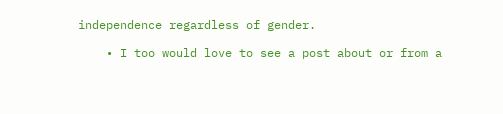independence regardless of gender.

    • I too would love to see a post about or from a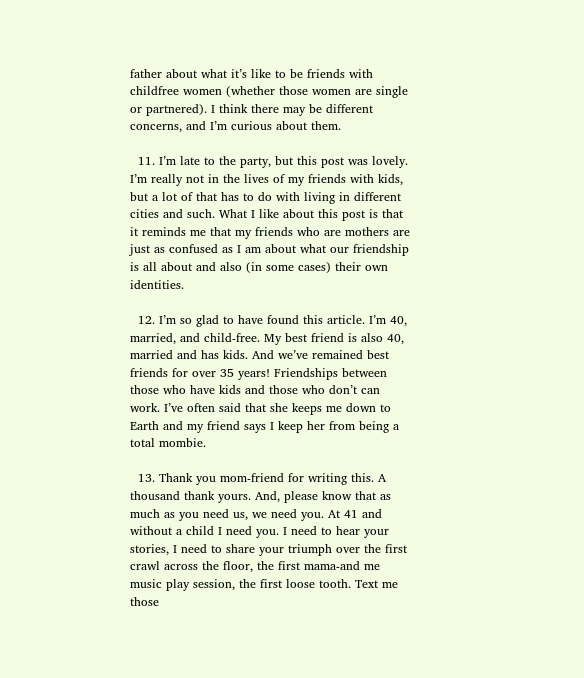father about what it’s like to be friends with childfree women (whether those women are single or partnered). I think there may be different concerns, and I’m curious about them.

  11. I’m late to the party, but this post was lovely. I’m really not in the lives of my friends with kids, but a lot of that has to do with living in different cities and such. What I like about this post is that it reminds me that my friends who are mothers are just as confused as I am about what our friendship is all about and also (in some cases) their own identities.

  12. I’m so glad to have found this article. I’m 40, married, and child-free. My best friend is also 40, married and has kids. And we’ve remained best friends for over 35 years! Friendships between those who have kids and those who don’t can work. I’ve often said that she keeps me down to Earth and my friend says I keep her from being a total mombie.

  13. Thank you mom-friend for writing this. A thousand thank yours. And, please know that as much as you need us, we need you. At 41 and without a child I need you. I need to hear your stories, I need to share your triumph over the first crawl across the floor, the first mama-and me music play session, the first loose tooth. Text me those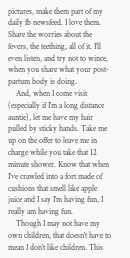pictures, make them part of my daily fb newsfeed. I love them. Share the worries about the fevers, the teething, all of it. I’ll even listen, and try not to wince, when you share what your post-partum body is doing.
    And, when I come visit (especially if I’m a long distance auntie), let me have my hair pulled by sticky hands. Take me up on the offer to leave me in charge while you take that 12 minute shower. Know that when I’ve crawled into a fort made of cushions that smell like apple juice and I say I’m having fun, I really am having fun.
    Though I may not have my own children, that doesn’t have to mean I don’t like children. This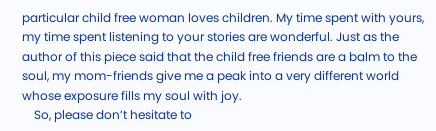particular child free woman loves children. My time spent with yours, my time spent listening to your stories are wonderful. Just as the author of this piece said that the child free friends are a balm to the soul, my mom-friends give me a peak into a very different world whose exposure fills my soul with joy.
    So, please don’t hesitate to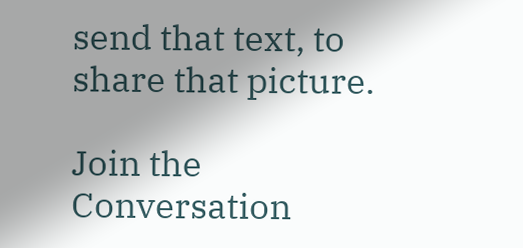send that text, to share that picture.

Join the Conversation